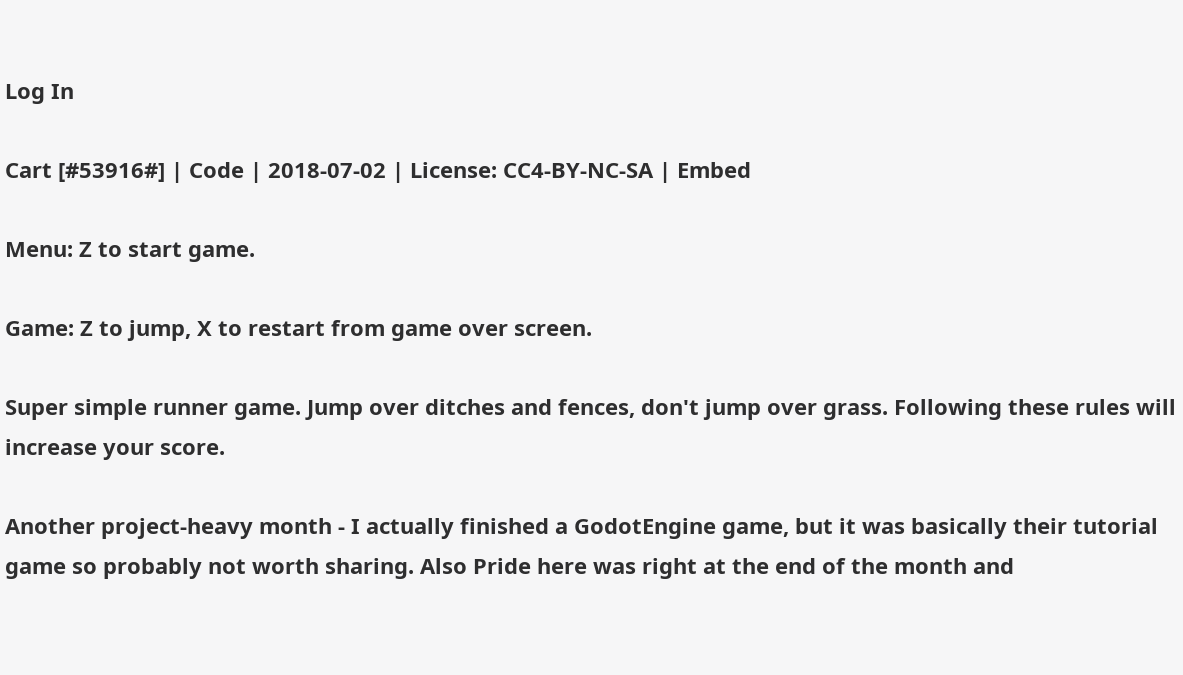Log In

Cart [#53916#] | Code | 2018-07-02 | License: CC4-BY-NC-SA | Embed

Menu: Z to start game.

Game: Z to jump, X to restart from game over screen.

Super simple runner game. Jump over ditches and fences, don't jump over grass. Following these rules will increase your score.

Another project-heavy month - I actually finished a GodotEngine game, but it was basically their tutorial game so probably not worth sharing. Also Pride here was right at the end of the month and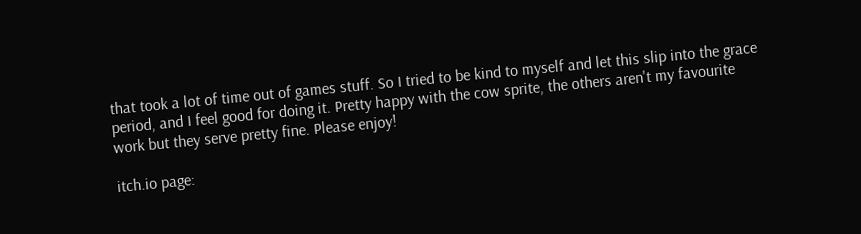that took a lot of time out of games stuff. So I tried to be kind to myself and let this slip into the grace period, and I feel good for doing it. Pretty happy with the cow sprite, the others aren't my favourite work but they serve pretty fine. Please enjoy!

itch.io page: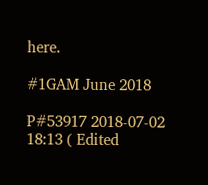here.

#1GAM June 2018

P#53917 2018-07-02 18:13 ( Edited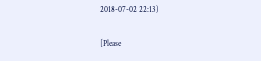2018-07-02 22:13)

[Please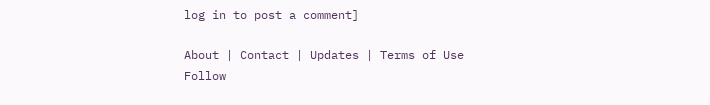log in to post a comment]

About | Contact | Updates | Terms of Use
Follow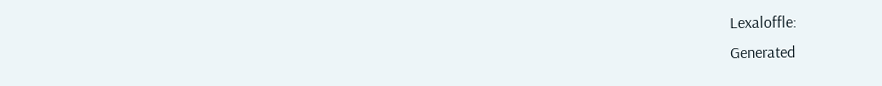Lexaloffle:
Generated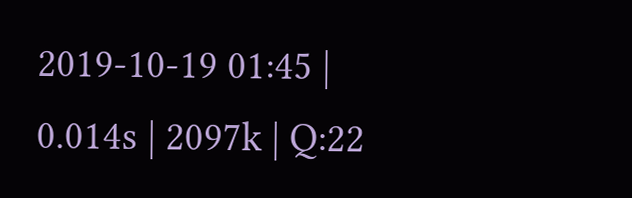2019-10-19 01:45 | 0.014s | 2097k | Q:22